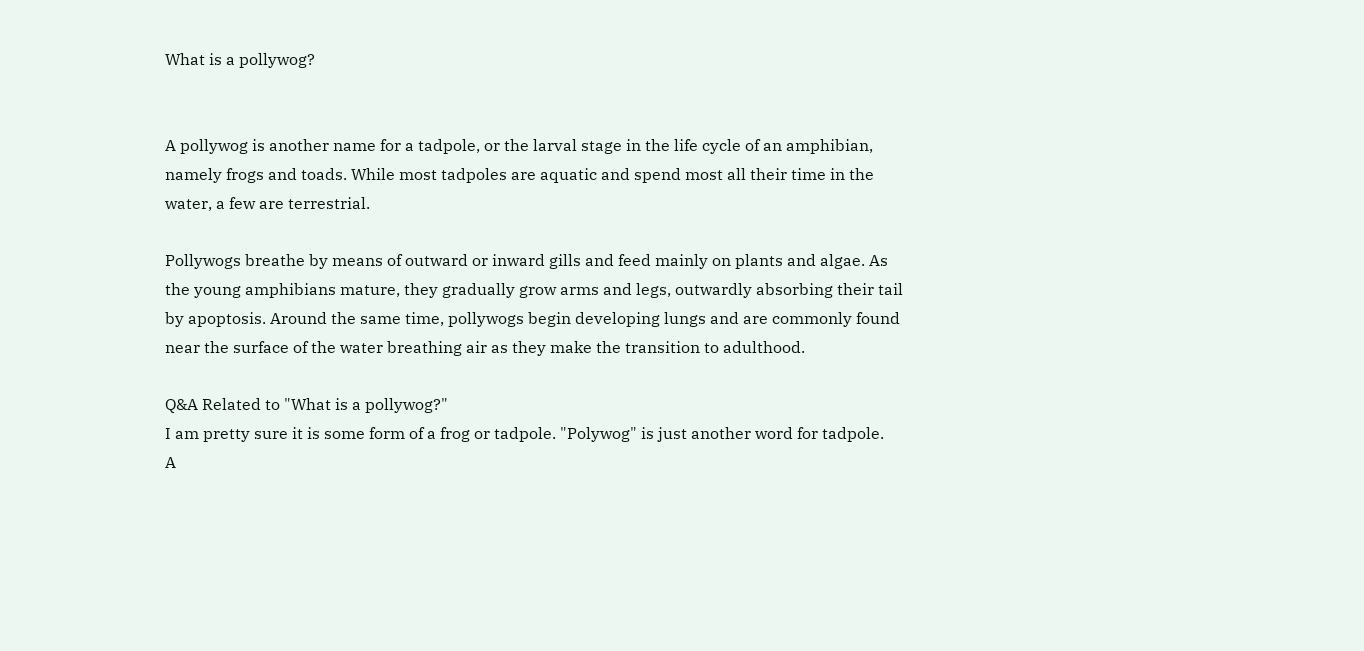What is a pollywog?


A pollywog is another name for a tadpole, or the larval stage in the life cycle of an amphibian, namely frogs and toads. While most tadpoles are aquatic and spend most all their time in the water, a few are terrestrial.

Pollywogs breathe by means of outward or inward gills and feed mainly on plants and algae. As the young amphibians mature, they gradually grow arms and legs, outwardly absorbing their tail by apoptosis. Around the same time, pollywogs begin developing lungs and are commonly found near the surface of the water breathing air as they make the transition to adulthood.

Q&A Related to "What is a pollywog?"
I am pretty sure it is some form of a frog or tadpole. "Polywog" is just another word for tadpole.
A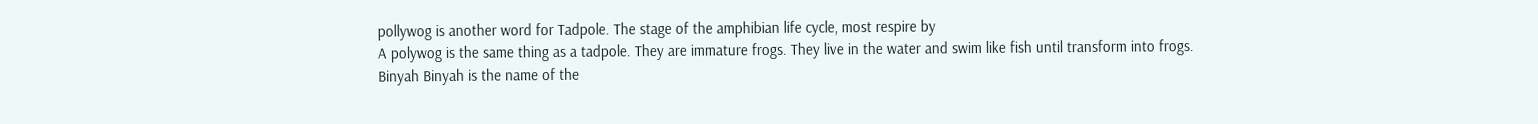pollywog is another word for Tadpole. The stage of the amphibian life cycle, most respire by
A polywog is the same thing as a tadpole. They are immature frogs. They live in the water and swim like fish until transform into frogs.
Binyah Binyah is the name of the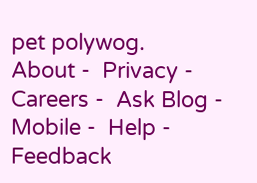pet polywog.
About -  Privacy -  Careers -  Ask Blog -  Mobile -  Help -  Feedback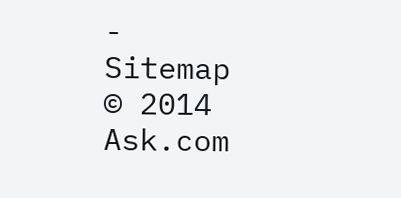-  Sitemap  © 2014 Ask.com